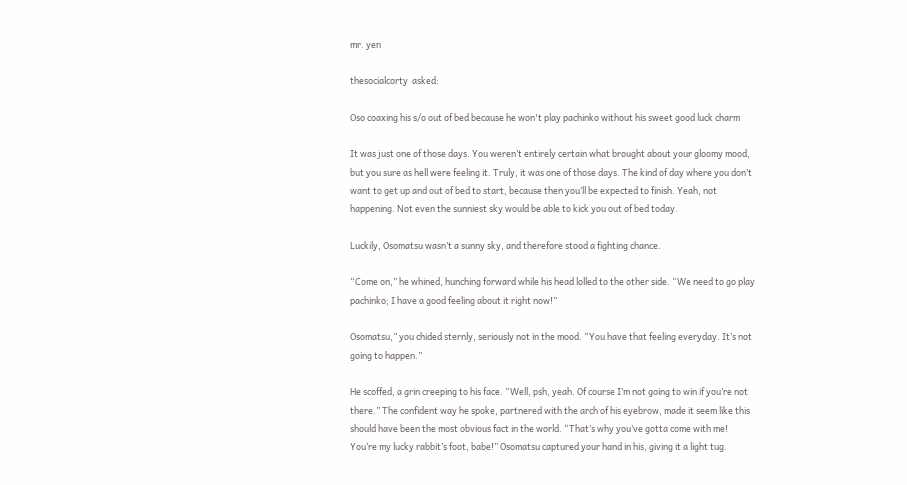mr. yen

thesocialcorty  asked:

Oso coaxing his s/o out of bed because he won't play pachinko without his sweet good luck charm

It was just one of those days. You weren’t entirely certain what brought about your gloomy mood, but you sure as hell were feeling it. Truly, it was one of those days. The kind of day where you don’t want to get up and out of bed to start, because then you’ll be expected to finish. Yeah, not happening. Not even the sunniest sky would be able to kick you out of bed today.

Luckily, Osomatsu wasn’t a sunny sky, and therefore stood a fighting chance.

“Come on,” he whined, hunching forward while his head lolled to the other side. “We need to go play pachinko; I have a good feeling about it right now!”

Osomatsu,” you chided sternly, seriously not in the mood. “You have that feeling everyday. It’s not going to happen.”

He scoffed, a grin creeping to his face. “Well, psh, yeah. Of course I’m not going to win if you’re not there.” The confident way he spoke, partnered with the arch of his eyebrow, made it seem like this should have been the most obvious fact in the world. “That’s why you’ve gotta come with me! You’re my lucky rabbit’s foot, babe!” Osomatsu captured your hand in his, giving it a light tug.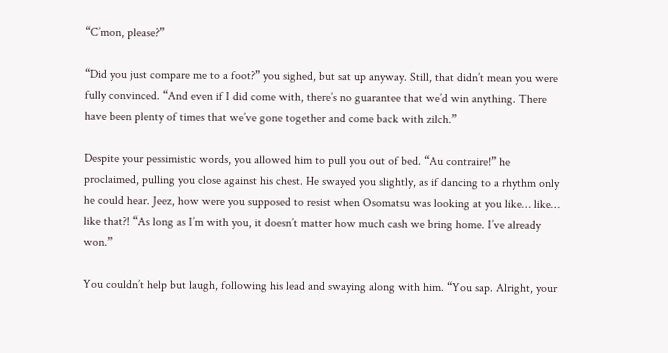“C’mon, please?”

“Did you just compare me to a foot?” you sighed, but sat up anyway. Still, that didn’t mean you were fully convinced. “And even if I did come with, there’s no guarantee that we’d win anything. There have been plenty of times that we’ve gone together and come back with zilch.”

Despite your pessimistic words, you allowed him to pull you out of bed. “Au contraire!” he proclaimed, pulling you close against his chest. He swayed you slightly, as if dancing to a rhythm only he could hear. Jeez, how were you supposed to resist when Osomatsu was looking at you like… like… like that?! “As long as I’m with you, it doesn’t matter how much cash we bring home. I’ve already won.”

You couldn’t help but laugh, following his lead and swaying along with him. “You sap. Alright, your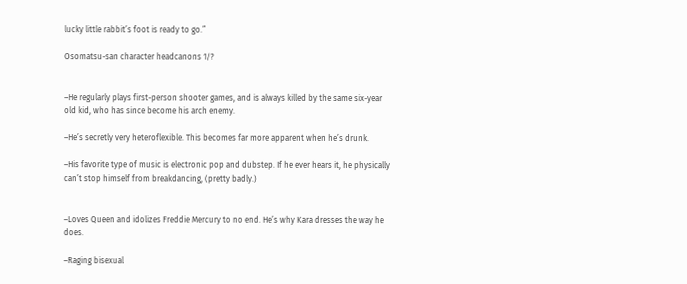lucky little rabbit’s foot is ready to go.”

Osomatsu-san character headcanons 1/?


–He regularly plays first-person shooter games, and is always killed by the same six-year old kid, who has since become his arch enemy.

–He’s secretly very heteroflexible. This becomes far more apparent when he’s drunk.

–His favorite type of music is electronic pop and dubstep. If he ever hears it, he physically can’t stop himself from breakdancing, (pretty badly.)


–Loves Queen and idolizes Freddie Mercury to no end. He’s why Kara dresses the way he does.

–Raging bisexual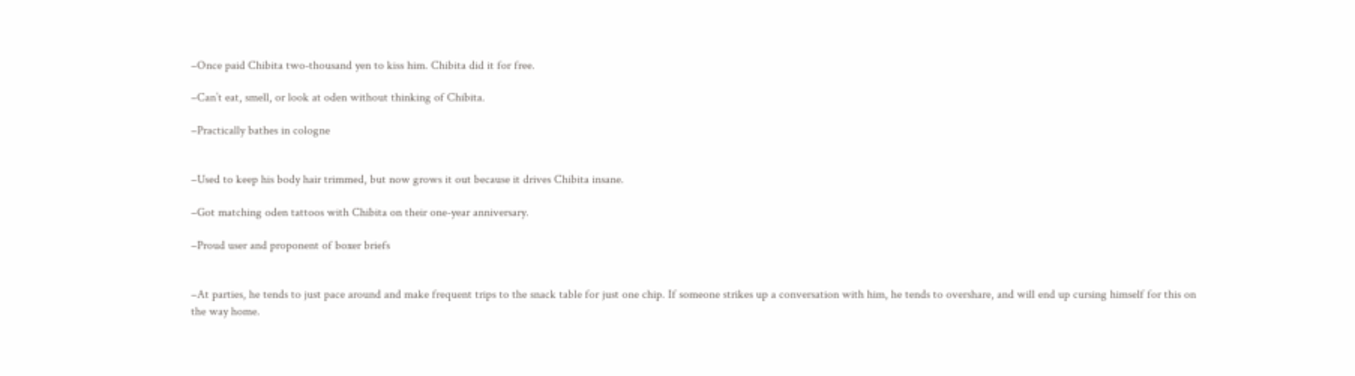–Once paid Chibita two-thousand yen to kiss him. Chibita did it for free.

–Can’t eat, smell, or look at oden without thinking of Chibita.

–Practically bathes in cologne


–Used to keep his body hair trimmed, but now grows it out because it drives Chibita insane.

–Got matching oden tattoos with Chibita on their one-year anniversary.

–Proud user and proponent of boxer briefs


–At parties, he tends to just pace around and make frequent trips to the snack table for just one chip. If someone strikes up a conversation with him, he tends to overshare, and will end up cursing himself for this on the way home.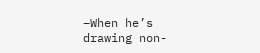–When he’s drawing non-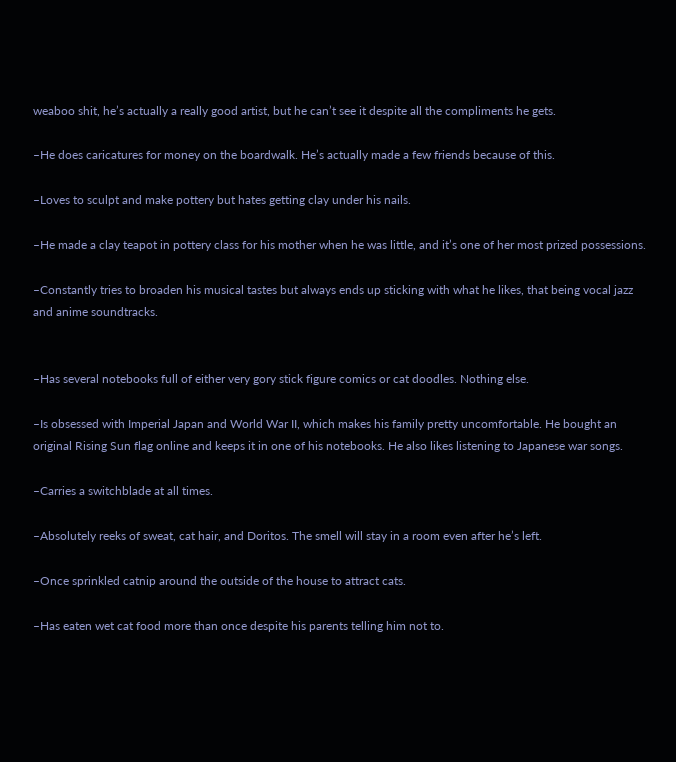weaboo shit, he’s actually a really good artist, but he can’t see it despite all the compliments he gets.

–He does caricatures for money on the boardwalk. He’s actually made a few friends because of this.

–Loves to sculpt and make pottery but hates getting clay under his nails.

–He made a clay teapot in pottery class for his mother when he was little, and it’s one of her most prized possessions.

–Constantly tries to broaden his musical tastes but always ends up sticking with what he likes, that being vocal jazz and anime soundtracks.


–Has several notebooks full of either very gory stick figure comics or cat doodles. Nothing else.

–Is obsessed with Imperial Japan and World War II, which makes his family pretty uncomfortable. He bought an original Rising Sun flag online and keeps it in one of his notebooks. He also likes listening to Japanese war songs.

–Carries a switchblade at all times.

–Absolutely reeks of sweat, cat hair, and Doritos. The smell will stay in a room even after he’s left.

–Once sprinkled catnip around the outside of the house to attract cats.

–Has eaten wet cat food more than once despite his parents telling him not to.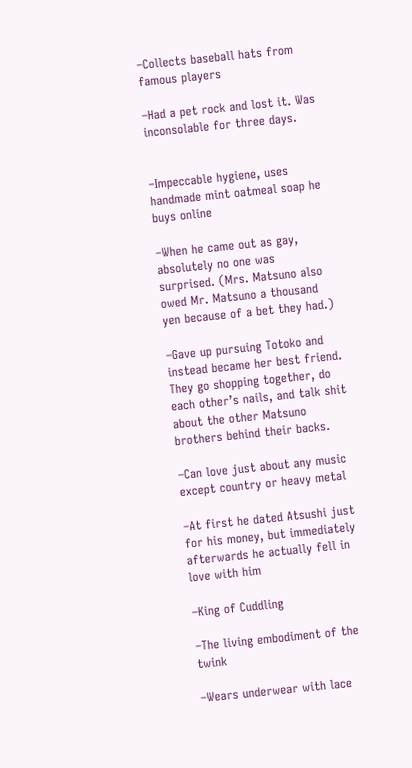–Collects baseball hats from famous players

–Had a pet rock and lost it. Was inconsolable for three days.


–Impeccable hygiene, uses handmade mint oatmeal soap he buys online

–When he came out as gay, absolutely no one was surprised. (Mrs. Matsuno also owed Mr. Matsuno a thousand yen because of a bet they had.)

–Gave up pursuing Totoko and instead became her best friend. They go shopping together, do each other’s nails, and talk shit about the other Matsuno brothers behind their backs.

–Can love just about any music except country or heavy metal

–At first he dated Atsushi just for his money, but immediately afterwards he actually fell in love with him

–King of Cuddling

–The living embodiment of the twink

–Wears underwear with lace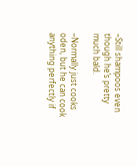–Still shampoos even though he’s pretty much bald.

–Normally just cooks oden, but he can cook anything perfectly if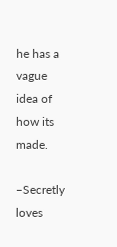he has a vague idea of how its made.

–Secretly loves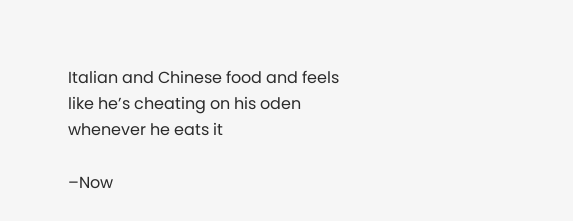Italian and Chinese food and feels like he’s cheating on his oden whenever he eats it

–Now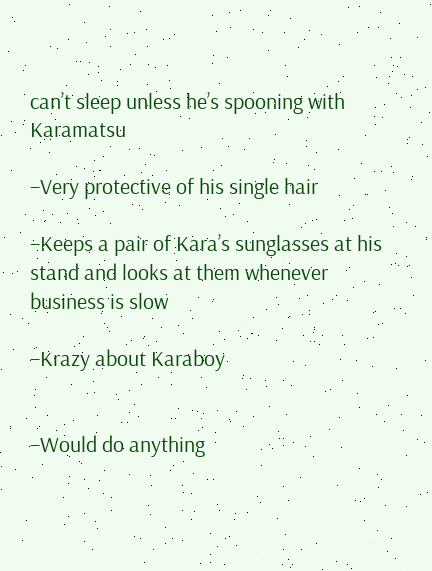can’t sleep unless he’s spooning with Karamatsu

–Very protective of his single hair

–Keeps a pair of Kara’s sunglasses at his stand and looks at them whenever business is slow

–Krazy about Karaboy


–Would do anything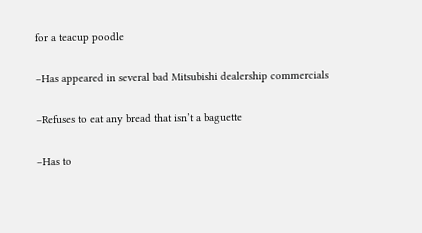for a teacup poodle

–Has appeared in several bad Mitsubishi dealership commercials

–Refuses to eat any bread that isn’t a baguette

–Has to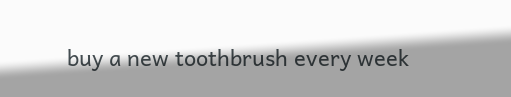buy a new toothbrush every week